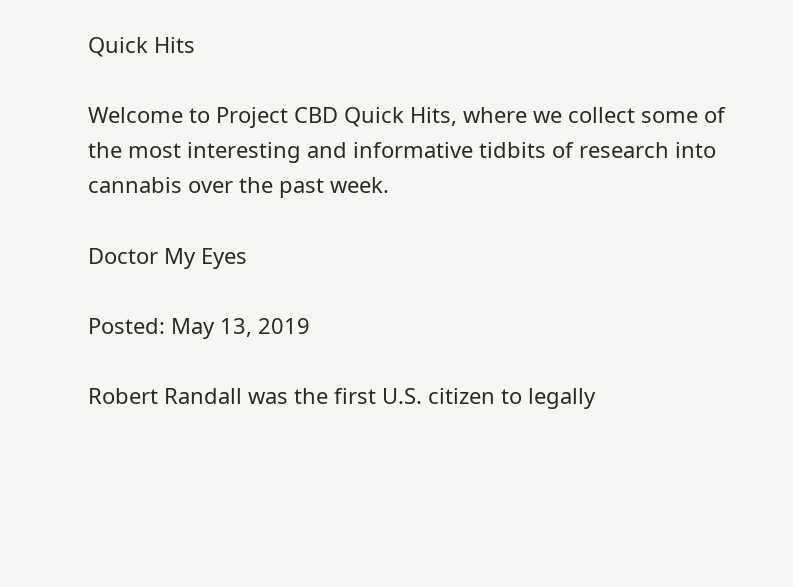Quick Hits

Welcome to Project CBD Quick Hits, where we collect some of the most interesting and informative tidbits of research into cannabis over the past week.

Doctor My Eyes

Posted: May 13, 2019

Robert Randall was the first U.S. citizen to legally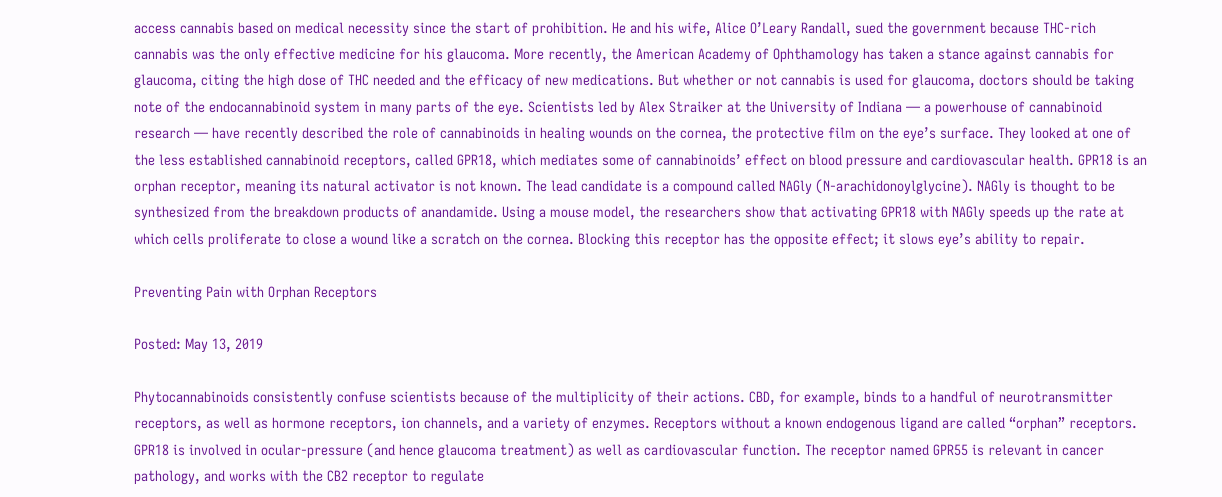access cannabis based on medical necessity since the start of prohibition. He and his wife, Alice O’Leary Randall, sued the government because THC-rich cannabis was the only effective medicine for his glaucoma. More recently, the American Academy of Ophthamology has taken a stance against cannabis for glaucoma, citing the high dose of THC needed and the efficacy of new medications. But whether or not cannabis is used for glaucoma, doctors should be taking note of the endocannabinoid system in many parts of the eye. Scientists led by Alex Straiker at the University of Indiana — a powerhouse of cannabinoid research — have recently described the role of cannabinoids in healing wounds on the cornea, the protective film on the eye’s surface. They looked at one of the less established cannabinoid receptors, called GPR18, which mediates some of cannabinoids’ effect on blood pressure and cardiovascular health. GPR18 is an orphan receptor, meaning its natural activator is not known. The lead candidate is a compound called NAGly (N-arachidonoylglycine). NAGly is thought to be synthesized from the breakdown products of anandamide. Using a mouse model, the researchers show that activating GPR18 with NAGly speeds up the rate at which cells proliferate to close a wound like a scratch on the cornea. Blocking this receptor has the opposite effect; it slows eye’s ability to repair.

Preventing Pain with Orphan Receptors

Posted: May 13, 2019

Phytocannabinoids consistently confuse scientists because of the multiplicity of their actions. CBD, for example, binds to a handful of neurotransmitter receptors, as well as hormone receptors, ion channels, and a variety of enzymes. Receptors without a known endogenous ligand are called “orphan” receptors. GPR18 is involved in ocular-pressure (and hence glaucoma treatment) as well as cardiovascular function. The receptor named GPR55 is relevant in cancer pathology, and works with the CB2 receptor to regulate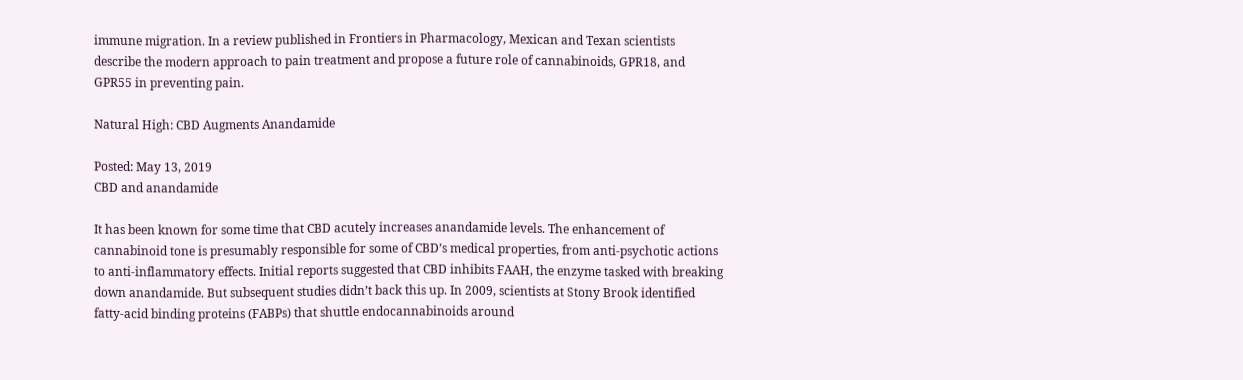immune migration. In a review published in Frontiers in Pharmacology, Mexican and Texan scientists describe the modern approach to pain treatment and propose a future role of cannabinoids, GPR18, and GPR55 in preventing pain.

Natural High: CBD Augments Anandamide

Posted: May 13, 2019
CBD and anandamide

It has been known for some time that CBD acutely increases anandamide levels. The enhancement of cannabinoid tone is presumably responsible for some of CBD’s medical properties, from anti-psychotic actions to anti-inflammatory effects. Initial reports suggested that CBD inhibits FAAH, the enzyme tasked with breaking down anandamide. But subsequent studies didn’t back this up. In 2009, scientists at Stony Brook identified fatty-acid binding proteins (FABPs) that shuttle endocannabinoids around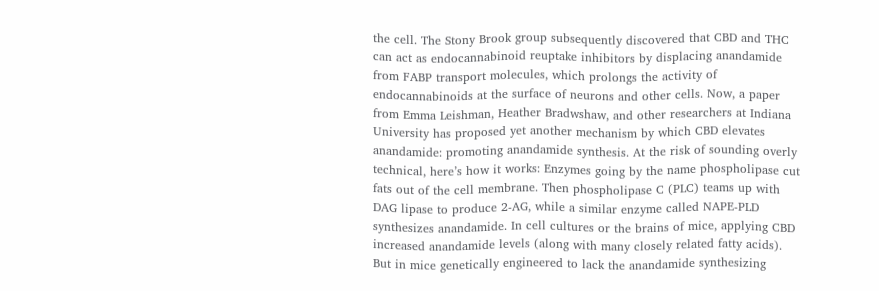the cell. The Stony Brook group subsequently discovered that CBD and THC can act as endocannabinoid reuptake inhibitors by displacing anandamide from FABP transport molecules, which prolongs the activity of endocannabinoids at the surface of neurons and other cells. Now, a paper from Emma Leishman, Heather Bradwshaw, and other researchers at Indiana University has proposed yet another mechanism by which CBD elevates anandamide: promoting anandamide synthesis. At the risk of sounding overly technical, here’s how it works: Enzymes going by the name phospholipase cut fats out of the cell membrane. Then phospholipase C (PLC) teams up with DAG lipase to produce 2-AG, while a similar enzyme called NAPE-PLD synthesizes anandamide. In cell cultures or the brains of mice, applying CBD increased anandamide levels (along with many closely related fatty acids). But in mice genetically engineered to lack the anandamide synthesizing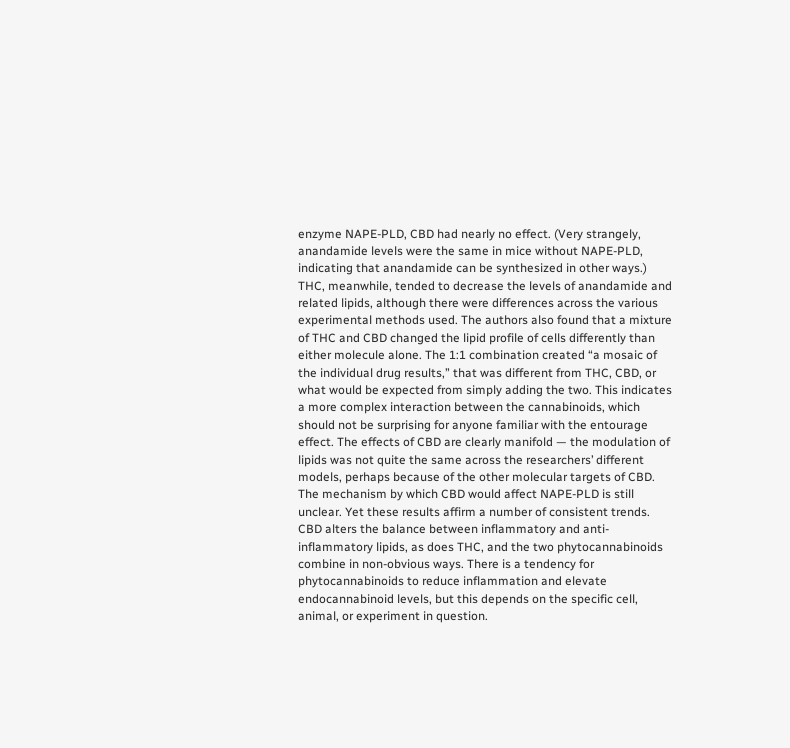enzyme NAPE-PLD, CBD had nearly no effect. (Very strangely, anandamide levels were the same in mice without NAPE-PLD, indicating that anandamide can be synthesized in other ways.) THC, meanwhile, tended to decrease the levels of anandamide and related lipids, although there were differences across the various experimental methods used. The authors also found that a mixture of THC and CBD changed the lipid profile of cells differently than either molecule alone. The 1:1 combination created “a mosaic of the individual drug results,” that was different from THC, CBD, or what would be expected from simply adding the two. This indicates a more complex interaction between the cannabinoids, which should not be surprising for anyone familiar with the entourage effect. The effects of CBD are clearly manifold — the modulation of lipids was not quite the same across the researchers’ different models, perhaps because of the other molecular targets of CBD. The mechanism by which CBD would affect NAPE-PLD is still unclear. Yet these results affirm a number of consistent trends. CBD alters the balance between inflammatory and anti-inflammatory lipids, as does THC, and the two phytocannabinoids combine in non-obvious ways. There is a tendency for phytocannabinoids to reduce inflammation and elevate endocannabinoid levels, but this depends on the specific cell, animal, or experiment in question.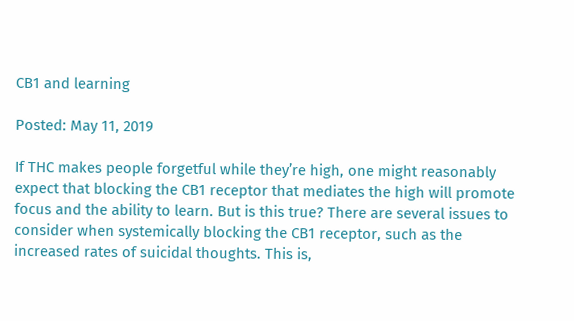CB1 and learning

Posted: May 11, 2019

If THC makes people forgetful while they’re high, one might reasonably expect that blocking the CB1 receptor that mediates the high will promote focus and the ability to learn. But is this true? There are several issues to consider when systemically blocking the CB1 receptor, such as the increased rates of suicidal thoughts. This is,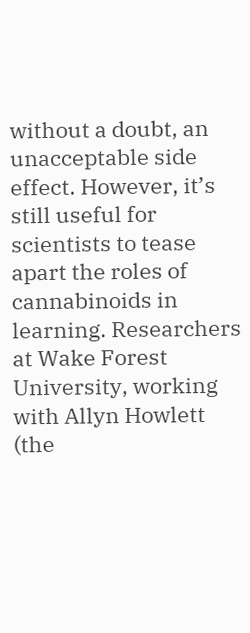without a doubt, an unacceptable side effect. However, it’s still useful for scientists to tease apart the roles of cannabinoids in learning. Researchers at Wake Forest University, working with Allyn Howlett (the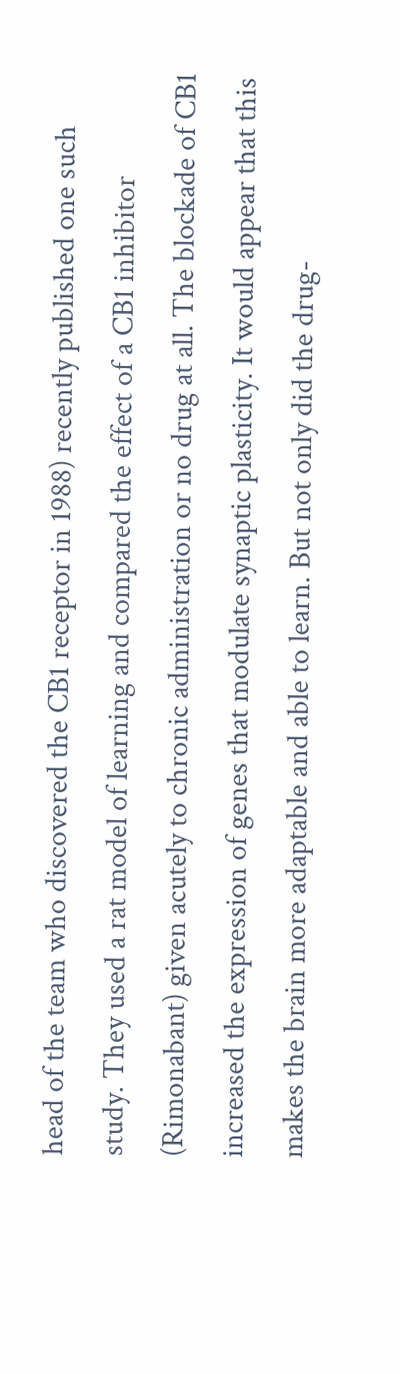head of the team who discovered the CB1 receptor in 1988) recently published one such study. They used a rat model of learning and compared the effect of a CB1 inhibitor (Rimonabant) given acutely to chronic administration or no drug at all. The blockade of CB1 increased the expression of genes that modulate synaptic plasticity. It would appear that this makes the brain more adaptable and able to learn. But not only did the drug-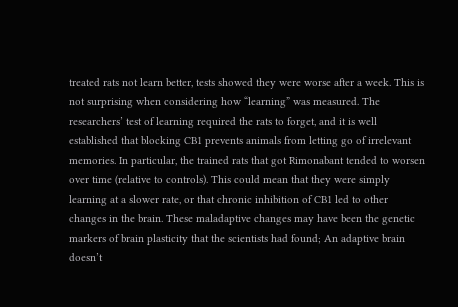treated rats not learn better, tests showed they were worse after a week. This is not surprising when considering how “learning” was measured. The researchers’ test of learning required the rats to forget, and it is well established that blocking CB1 prevents animals from letting go of irrelevant memories. In particular, the trained rats that got Rimonabant tended to worsen over time (relative to controls). This could mean that they were simply learning at a slower rate, or that chronic inhibition of CB1 led to other changes in the brain. These maladaptive changes may have been the genetic markers of brain plasticity that the scientists had found; An adaptive brain doesn’t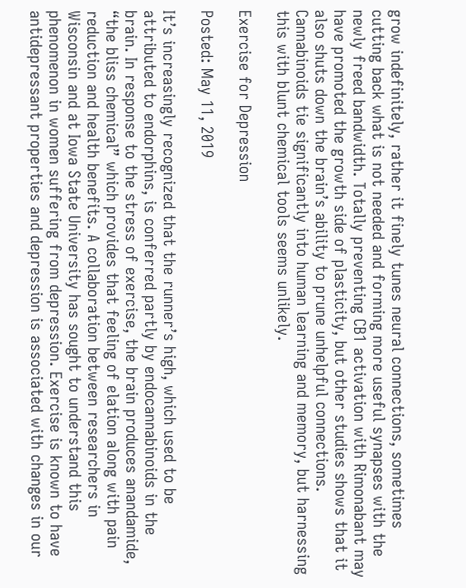grow indefinitely, rather it finely tunes neural connections, sometimes cutting back what is not needed and forming more useful synapses with the newly freed bandwidth. Totally preventing CB1 activation with Rimonabant may have promoted the growth side of plasticity, but other studies shows that it also shuts down the brain’s ability to prune unhelpful connections. Cannabinoids tie significantly into human learning and memory, but harnessing this with blunt chemical tools seems unlikely.

Exercise for Depression

Posted: May 11, 2019

It’s increasingly recognized that the runner’s high, which used to be attributed to endorphins, is conferred partly by endocannabinoids in the brain. In response to the stress of exercise, the brain produces anandamide, “the bliss chemical” which provides that feeling of elation along with pain reduction and health benefits. A collaboration between researchers in Wisconsin and at Iowa State University has sought to understand this phenomenon in women suffering from depression. Exercise is known to have antidepressant properties and depression is associated with changes in our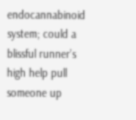endocannabinoid system; could a blissful runner’s high help pull someone up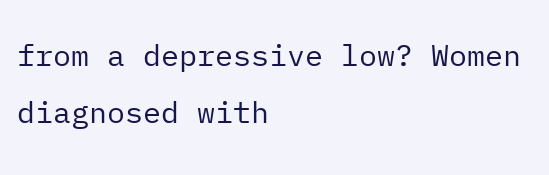from a depressive low? Women diagnosed with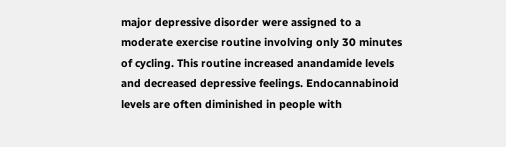major depressive disorder were assigned to a moderate exercise routine involving only 30 minutes of cycling. This routine increased anandamide levels and decreased depressive feelings. Endocannabinoid levels are often diminished in people with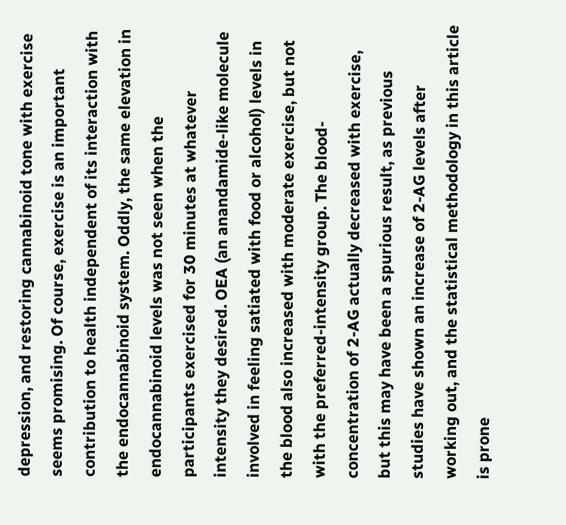depression, and restoring cannabinoid tone with exercise seems promising. Of course, exercise is an important contribution to health independent of its interaction with the endocannabinoid system. Oddly, the same elevation in endocannabinoid levels was not seen when the participants exercised for 30 minutes at whatever intensity they desired. OEA (an anandamide-like molecule involved in feeling satiated with food or alcohol) levels in the blood also increased with moderate exercise, but not with the preferred-intensity group. The blood-concentration of 2-AG actually decreased with exercise, but this may have been a spurious result, as previous studies have shown an increase of 2-AG levels after working out, and the statistical methodology in this article is prone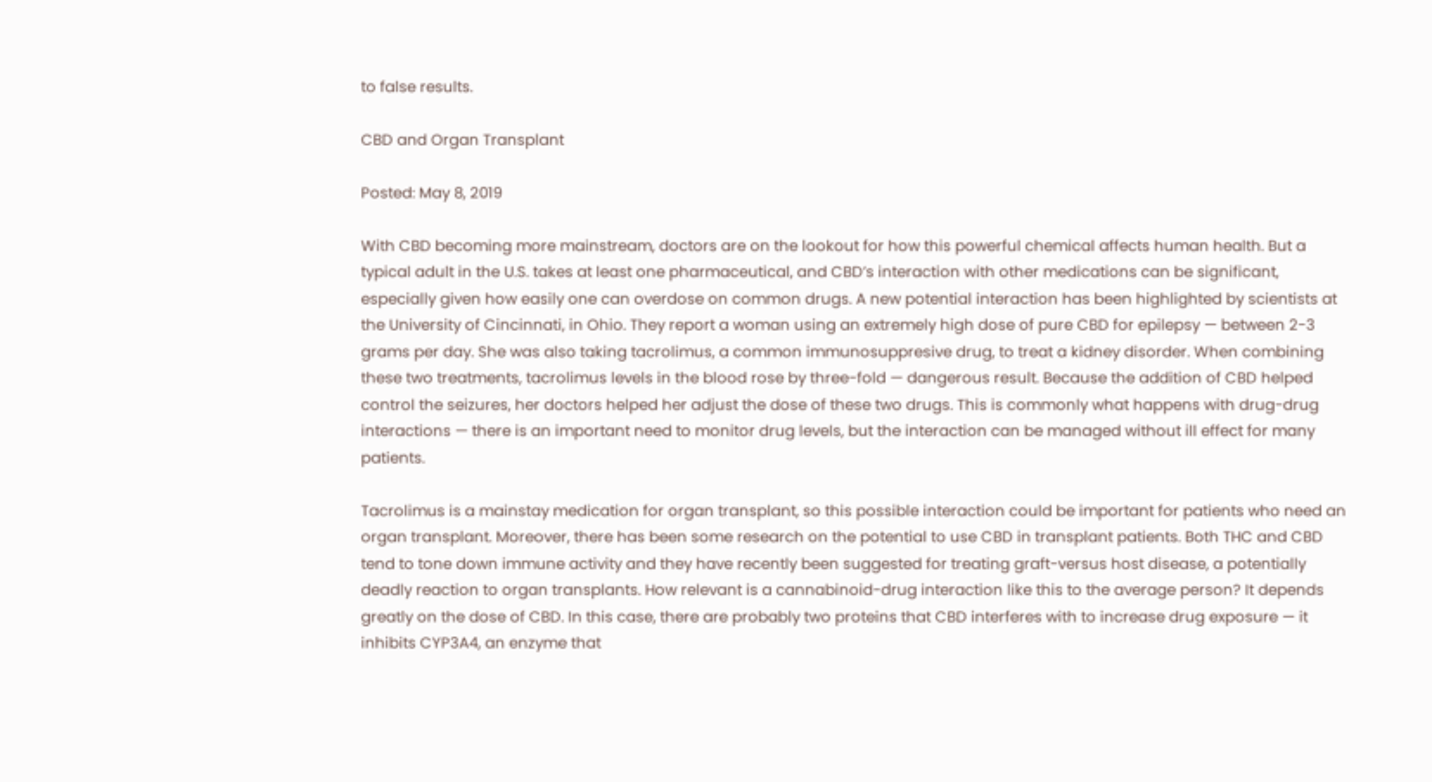to false results.

CBD and Organ Transplant

Posted: May 8, 2019

With CBD becoming more mainstream, doctors are on the lookout for how this powerful chemical affects human health. But a typical adult in the U.S. takes at least one pharmaceutical, and CBD’s interaction with other medications can be significant, especially given how easily one can overdose on common drugs. A new potential interaction has been highlighted by scientists at the University of Cincinnati, in Ohio. They report a woman using an extremely high dose of pure CBD for epilepsy — between 2-3 grams per day. She was also taking tacrolimus, a common immunosuppresive drug, to treat a kidney disorder. When combining these two treatments, tacrolimus levels in the blood rose by three-fold — dangerous result. Because the addition of CBD helped control the seizures, her doctors helped her adjust the dose of these two drugs. This is commonly what happens with drug-drug interactions — there is an important need to monitor drug levels, but the interaction can be managed without ill effect for many patients.

Tacrolimus is a mainstay medication for organ transplant, so this possible interaction could be important for patients who need an organ transplant. Moreover, there has been some research on the potential to use CBD in transplant patients. Both THC and CBD tend to tone down immune activity and they have recently been suggested for treating graft-versus host disease, a potentially deadly reaction to organ transplants. How relevant is a cannabinoid-drug interaction like this to the average person? It depends greatly on the dose of CBD. In this case, there are probably two proteins that CBD interferes with to increase drug exposure — it inhibits CYP3A4, an enzyme that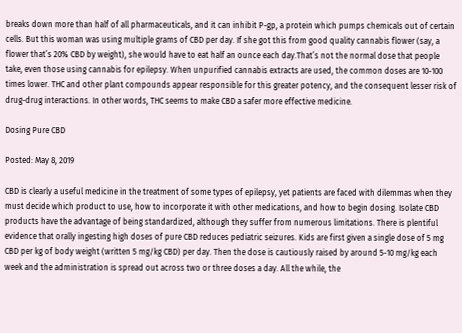breaks down more than half of all pharmaceuticals, and it can inhibit P-gp, a protein which pumps chemicals out of certain cells. But this woman was using multiple grams of CBD per day. If she got this from good quality cannabis flower (say, a flower that’s 20% CBD by weight), she would have to eat half an ounce each day.That’s not the normal dose that people take, even those using cannabis for epilepsy. When unpurified cannabis extracts are used, the common doses are 10-100 times lower. THC and other plant compounds appear responsible for this greater potency, and the consequent lesser risk of drug-drug interactions. In other words, THC seems to make CBD a safer more effective medicine.

Dosing Pure CBD

Posted: May 8, 2019

CBD is clearly a useful medicine in the treatment of some types of epilepsy, yet patients are faced with dilemmas when they must decide which product to use, how to incorporate it with other medications, and how to begin dosing. Isolate CBD products have the advantage of being standardized, although they suffer from numerous limitations. There is plentiful evidence that orally ingesting high doses of pure CBD reduces pediatric seizures. Kids are first given a single dose of 5 mg CBD per kg of body weight (written 5 mg/kg CBD) per day. Then the dose is cautiously raised by around 5-10 mg/kg each week and the administration is spread out across two or three doses a day. All the while, the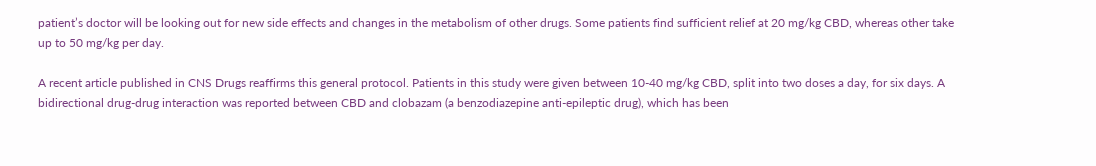patient’s doctor will be looking out for new side effects and changes in the metabolism of other drugs. Some patients find sufficient relief at 20 mg/kg CBD, whereas other take up to 50 mg/kg per day.

A recent article published in CNS Drugs reaffirms this general protocol. Patients in this study were given between 10-40 mg/kg CBD, split into two doses a day, for six days. A bidirectional drug-drug interaction was reported between CBD and clobazam (a benzodiazepine anti-epileptic drug), which has been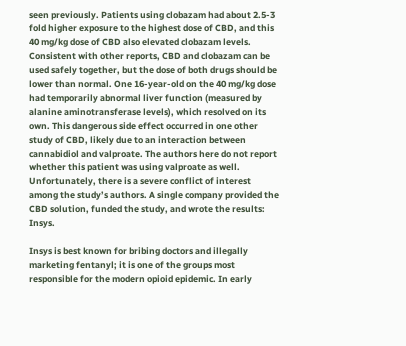seen previously. Patients using clobazam had about 2.5-3 fold higher exposure to the highest dose of CBD, and this 40 mg/kg dose of CBD also elevated clobazam levels. Consistent with other reports, CBD and clobazam can be used safely together, but the dose of both drugs should be lower than normal. One 16-year-old on the 40 mg/kg dose had temporarily abnormal liver function (measured by alanine aminotransferase levels), which resolved on its own. This dangerous side effect occurred in one other study of CBD, likely due to an interaction between cannabidiol and valproate. The authors here do not report whether this patient was using valproate as well. Unfortunately, there is a severe conflict of interest among the study’s authors. A single company provided the CBD solution, funded the study, and wrote the results: Insys.

Insys is best known for bribing doctors and illegally marketing fentanyl; it is one of the groups most responsible for the modern opioid epidemic. In early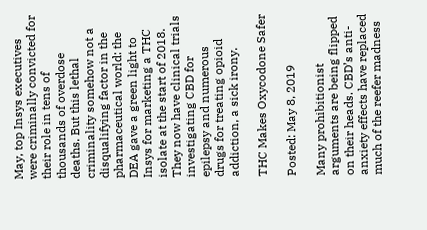May, top Insys executives were criminally convicted for their role in tens of thousands of overdose deaths. But this lethal criminality somehow not a disqualifying factor in the pharmaceutical world: the DEA gave a green light to Insys for marketing a THC isolate at the start of 2018. They now have clinical trials investigating CBD for epilepsy and numerous drugs for treating opioid addiction, a sick irony.

THC Makes Oxycodone Safer

Posted: May 8, 2019

Many prohibitionist arguments are being flipped on their heads. CBD’s anti-anxiety effects have replaced much of the reefer madness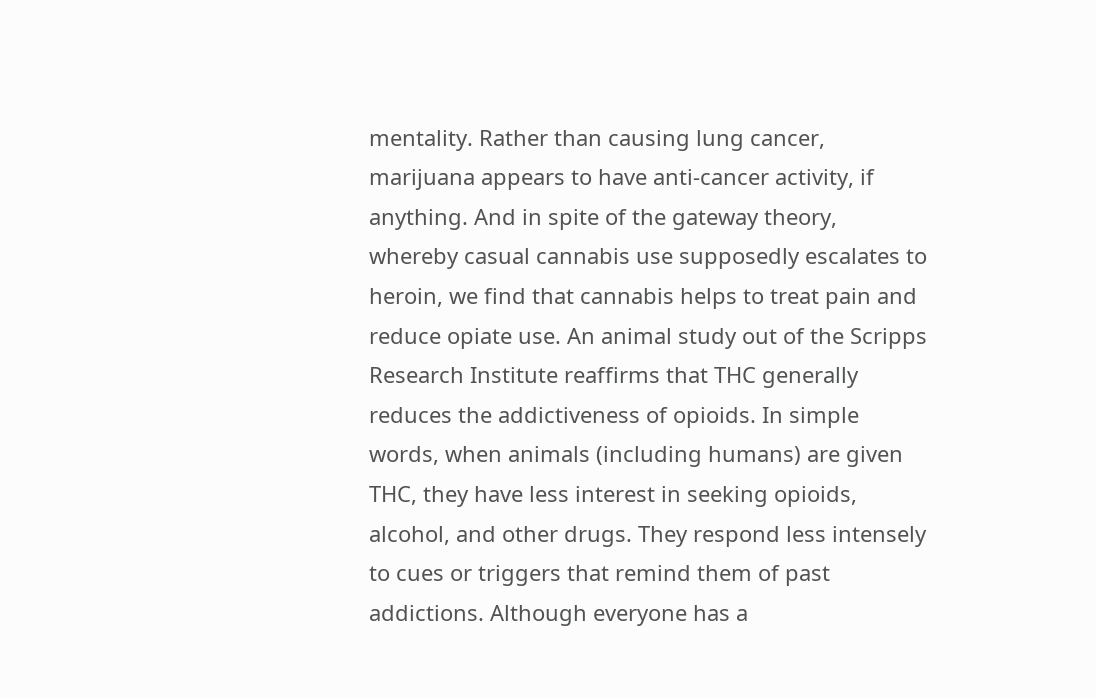mentality. Rather than causing lung cancer, marijuana appears to have anti-cancer activity, if anything. And in spite of the gateway theory, whereby casual cannabis use supposedly escalates to heroin, we find that cannabis helps to treat pain and reduce opiate use. An animal study out of the Scripps Research Institute reaffirms that THC generally reduces the addictiveness of opioids. In simple words, when animals (including humans) are given THC, they have less interest in seeking opioids, alcohol, and other drugs. They respond less intensely to cues or triggers that remind them of past addictions. Although everyone has a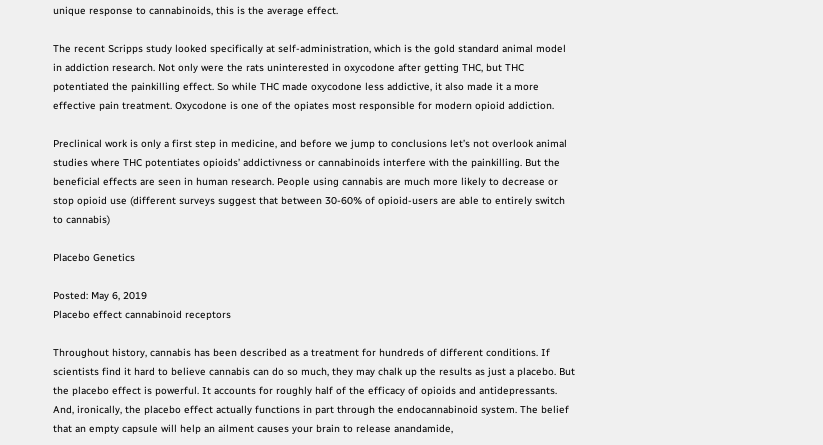unique response to cannabinoids, this is the average effect.

The recent Scripps study looked specifically at self-administration, which is the gold standard animal model in addiction research. Not only were the rats uninterested in oxycodone after getting THC, but THC potentiated the painkilling effect. So while THC made oxycodone less addictive, it also made it a more effective pain treatment. Oxycodone is one of the opiates most responsible for modern opioid addiction.

Preclinical work is only a first step in medicine, and before we jump to conclusions let’s not overlook animal studies where THC potentiates opioids’ addictivness or cannabinoids interfere with the painkilling. But the beneficial effects are seen in human research. People using cannabis are much more likely to decrease or stop opioid use (different surveys suggest that between 30-60% of opioid-users are able to entirely switch to cannabis)

Placebo Genetics

Posted: May 6, 2019
Placebo effect cannabinoid receptors

Throughout history, cannabis has been described as a treatment for hundreds of different conditions. If scientists find it hard to believe cannabis can do so much, they may chalk up the results as just a placebo. But the placebo effect is powerful. It accounts for roughly half of the efficacy of opioids and antidepressants. And, ironically, the placebo effect actually functions in part through the endocannabinoid system. The belief that an empty capsule will help an ailment causes your brain to release anandamide,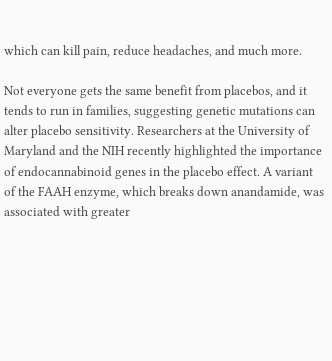which can kill pain, reduce headaches, and much more.

Not everyone gets the same benefit from placebos, and it tends to run in families, suggesting genetic mutations can alter placebo sensitivity. Researchers at the University of Maryland and the NIH recently highlighted the importance of endocannabinoid genes in the placebo effect. A variant of the FAAH enzyme, which breaks down anandamide, was associated with greater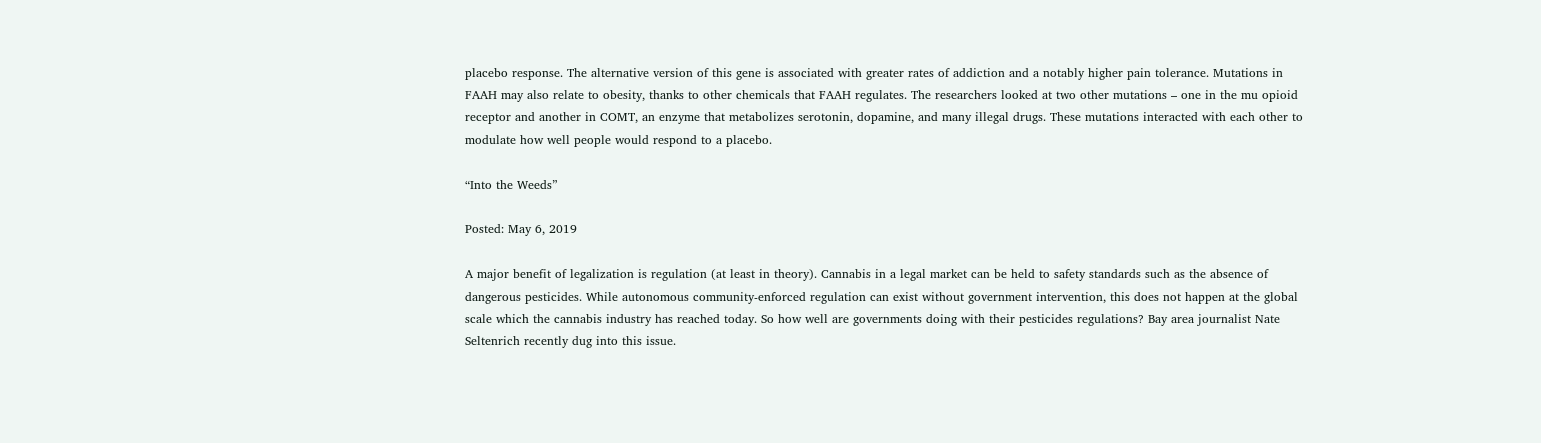placebo response. The alternative version of this gene is associated with greater rates of addiction and a notably higher pain tolerance. Mutations in FAAH may also relate to obesity, thanks to other chemicals that FAAH regulates. The researchers looked at two other mutations – one in the mu opioid receptor and another in COMT, an enzyme that metabolizes serotonin, dopamine, and many illegal drugs. These mutations interacted with each other to modulate how well people would respond to a placebo.

“Into the Weeds”

Posted: May 6, 2019

A major benefit of legalization is regulation (at least in theory). Cannabis in a legal market can be held to safety standards such as the absence of dangerous pesticides. While autonomous community-enforced regulation can exist without government intervention, this does not happen at the global scale which the cannabis industry has reached today. So how well are governments doing with their pesticides regulations? Bay area journalist Nate Seltenrich recently dug into this issue.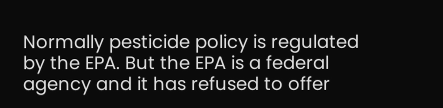Normally pesticide policy is regulated by the EPA. But the EPA is a federal agency and it has refused to offer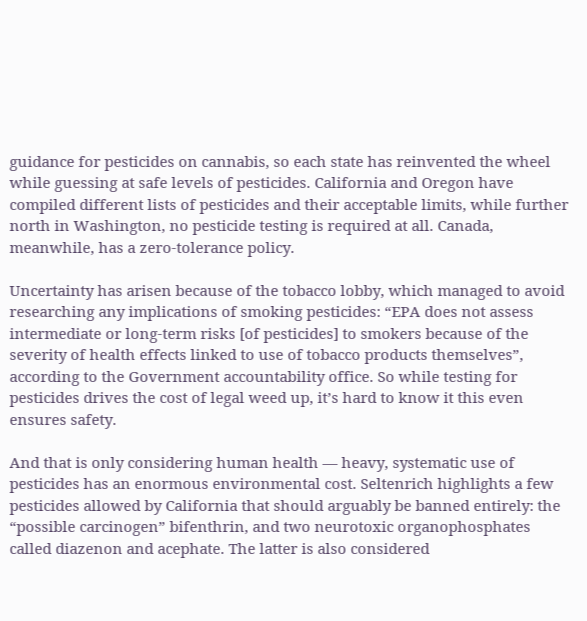guidance for pesticides on cannabis, so each state has reinvented the wheel while guessing at safe levels of pesticides. California and Oregon have compiled different lists of pesticides and their acceptable limits, while further north in Washington, no pesticide testing is required at all. Canada, meanwhile, has a zero-tolerance policy.

Uncertainty has arisen because of the tobacco lobby, which managed to avoid researching any implications of smoking pesticides: “EPA does not assess intermediate or long-term risks [of pesticides] to smokers because of the severity of health effects linked to use of tobacco products themselves”, according to the Government accountability office. So while testing for pesticides drives the cost of legal weed up, it’s hard to know it this even ensures safety.

And that is only considering human health — heavy, systematic use of pesticides has an enormous environmental cost. Seltenrich highlights a few pesticides allowed by California that should arguably be banned entirely: the “possible carcinogen” bifenthrin, and two neurotoxic organophosphates called diazenon and acephate. The latter is also considered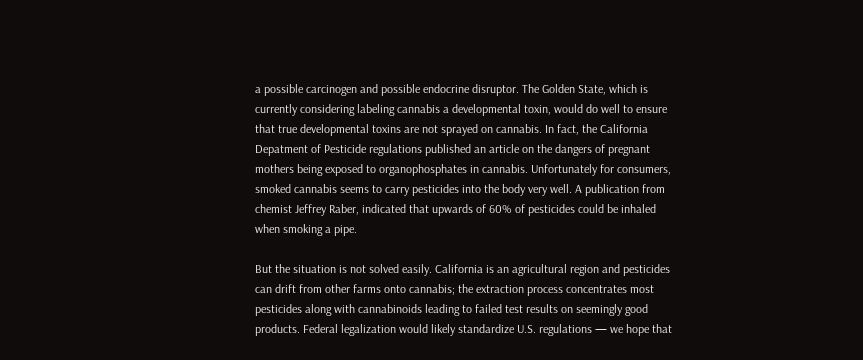a possible carcinogen and possible endocrine disruptor. The Golden State, which is currently considering labeling cannabis a developmental toxin, would do well to ensure that true developmental toxins are not sprayed on cannabis. In fact, the California Depatment of Pesticide regulations published an article on the dangers of pregnant mothers being exposed to organophosphates in cannabis. Unfortunately for consumers, smoked cannabis seems to carry pesticides into the body very well. A publication from chemist Jeffrey Raber, indicated that upwards of 60% of pesticides could be inhaled when smoking a pipe.

But the situation is not solved easily. California is an agricultural region and pesticides can drift from other farms onto cannabis; the extraction process concentrates most pesticides along with cannabinoids leading to failed test results on seemingly good products. Federal legalization would likely standardize U.S. regulations — we hope that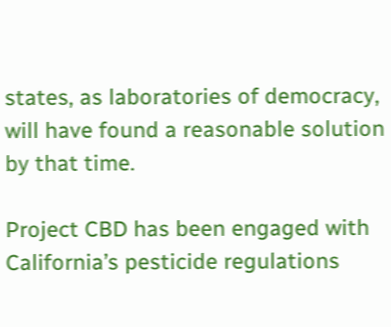states, as laboratories of democracy, will have found a reasonable solution by that time.

Project CBD has been engaged with California’s pesticide regulations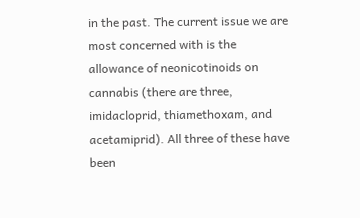in the past. The current issue we are most concerned with is the allowance of neonicotinoids on cannabis (there are three, imidacloprid, thiamethoxam, and acetamiprid). All three of these have been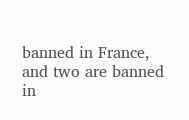banned in France, and two are banned in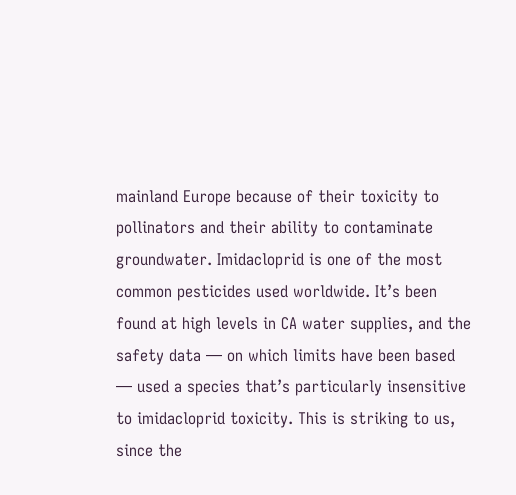mainland Europe because of their toxicity to pollinators and their ability to contaminate groundwater. Imidacloprid is one of the most common pesticides used worldwide. It’s been found at high levels in CA water supplies, and the safety data — on which limits have been based — used a species that’s particularly insensitive to imidacloprid toxicity. This is striking to us, since the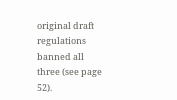original draft regulations banned all three (see page 52).